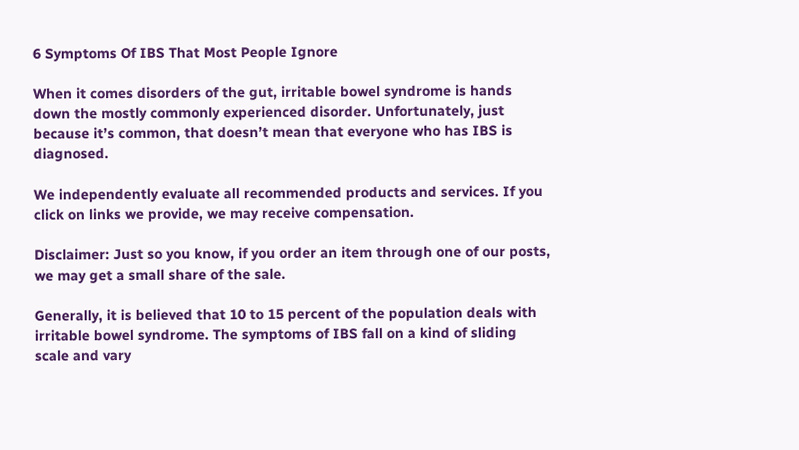6 Symptoms Of IBS That Most People Ignore

When it comes disorders of the gut, irritable bowel syndrome is hands down the mostly commonly experienced disorder. Unfortunately, just because it’s common, that doesn’t mean that everyone who has IBS is diagnosed.

We independently evaluate all recommended products and services. If you click on links we provide, we may receive compensation.

Disclaimer: Just so you know, if you order an item through one of our posts, we may get a small share of the sale.

Generally, it is believed that 10 to 15 percent of the population deals with irritable bowel syndrome. The symptoms of IBS fall on a kind of sliding scale and vary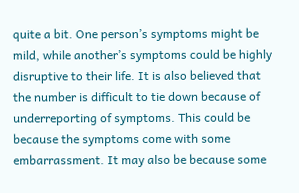quite a bit. One person’s symptoms might be mild, while another’s symptoms could be highly disruptive to their life. It is also believed that the number is difficult to tie down because of underreporting of symptoms. This could be because the symptoms come with some embarrassment. It may also be because some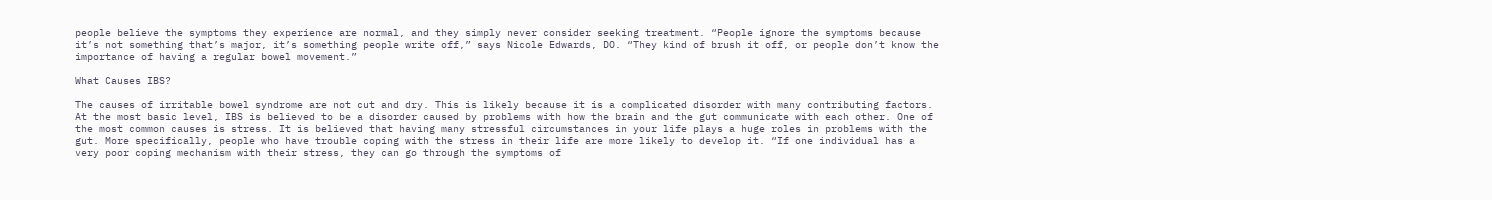people believe the symptoms they experience are normal, and they simply never consider seeking treatment. “People ignore the symptoms because it’s not something that’s major, it’s something people write off,” says Nicole Edwards, DO. “They kind of brush it off, or people don’t know the importance of having a regular bowel movement.”

What Causes IBS?

The causes of irritable bowel syndrome are not cut and dry. This is likely because it is a complicated disorder with many contributing factors. At the most basic level, IBS is believed to be a disorder caused by problems with how the brain and the gut communicate with each other. One of the most common causes is stress. It is believed that having many stressful circumstances in your life plays a huge roles in problems with the gut. More specifically, people who have trouble coping with the stress in their life are more likely to develop it. “If one individual has a very poor coping mechanism with their stress, they can go through the symptoms of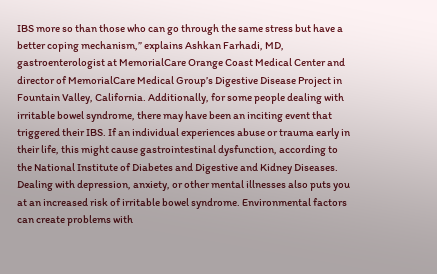IBS more so than those who can go through the same stress but have a better coping mechanism,” explains Ashkan Farhadi, MD, gastroenterologist at MemorialCare Orange Coast Medical Center and director of MemorialCare Medical Group’s Digestive Disease Project in Fountain Valley, California. Additionally, for some people dealing with irritable bowel syndrome, there may have been an inciting event that triggered their IBS. If an individual experiences abuse or trauma early in their life, this might cause gastrointestinal dysfunction, according to the National Institute of Diabetes and Digestive and Kidney Diseases. Dealing with depression, anxiety, or other mental illnesses also puts you at an increased risk of irritable bowel syndrome. Environmental factors can create problems with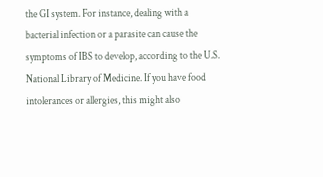the GI system. For instance, dealing with a bacterial infection or a parasite can cause the symptoms of IBS to develop, according to the U.S. National Library of Medicine. If you have food intolerances or allergies, this might also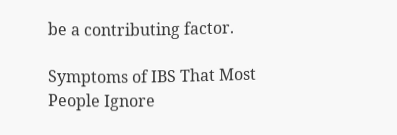be a contributing factor.

Symptoms of IBS That Most People Ignore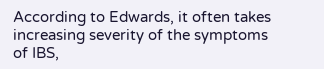According to Edwards, it often takes increasing severity of the symptoms of IBS,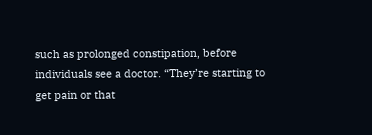such as prolonged constipation, before individuals see a doctor. “They’re starting to get pain or that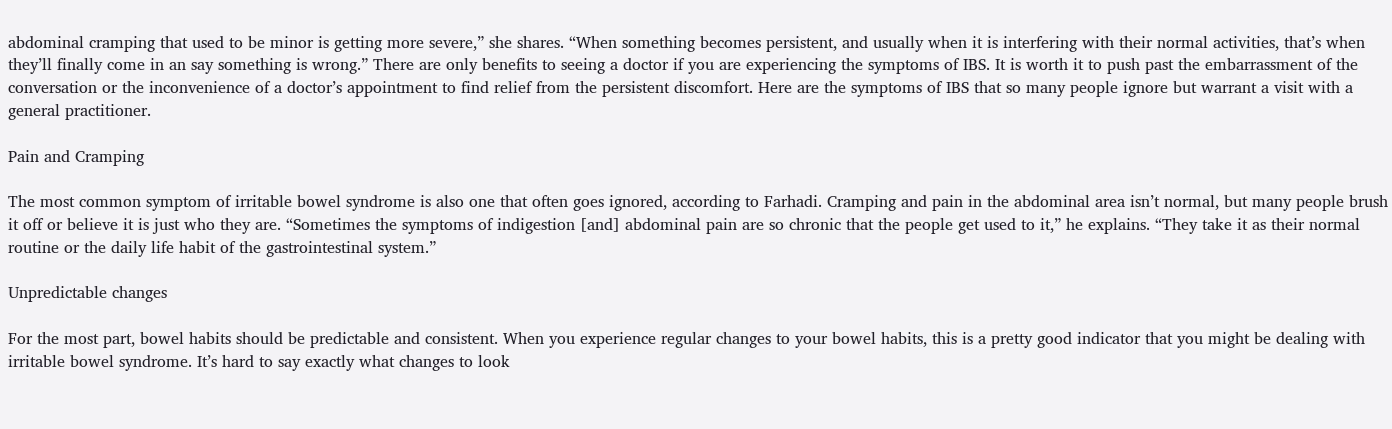abdominal cramping that used to be minor is getting more severe,” she shares. “When something becomes persistent, and usually when it is interfering with their normal activities, that’s when they’ll finally come in an say something is wrong.” There are only benefits to seeing a doctor if you are experiencing the symptoms of IBS. It is worth it to push past the embarrassment of the conversation or the inconvenience of a doctor’s appointment to find relief from the persistent discomfort. Here are the symptoms of IBS that so many people ignore but warrant a visit with a general practitioner.

Pain and Cramping

The most common symptom of irritable bowel syndrome is also one that often goes ignored, according to Farhadi. Cramping and pain in the abdominal area isn’t normal, but many people brush it off or believe it is just who they are. “Sometimes the symptoms of indigestion [and] abdominal pain are so chronic that the people get used to it,” he explains. “They take it as their normal routine or the daily life habit of the gastrointestinal system.”

Unpredictable changes

For the most part, bowel habits should be predictable and consistent. When you experience regular changes to your bowel habits, this is a pretty good indicator that you might be dealing with irritable bowel syndrome. It’s hard to say exactly what changes to look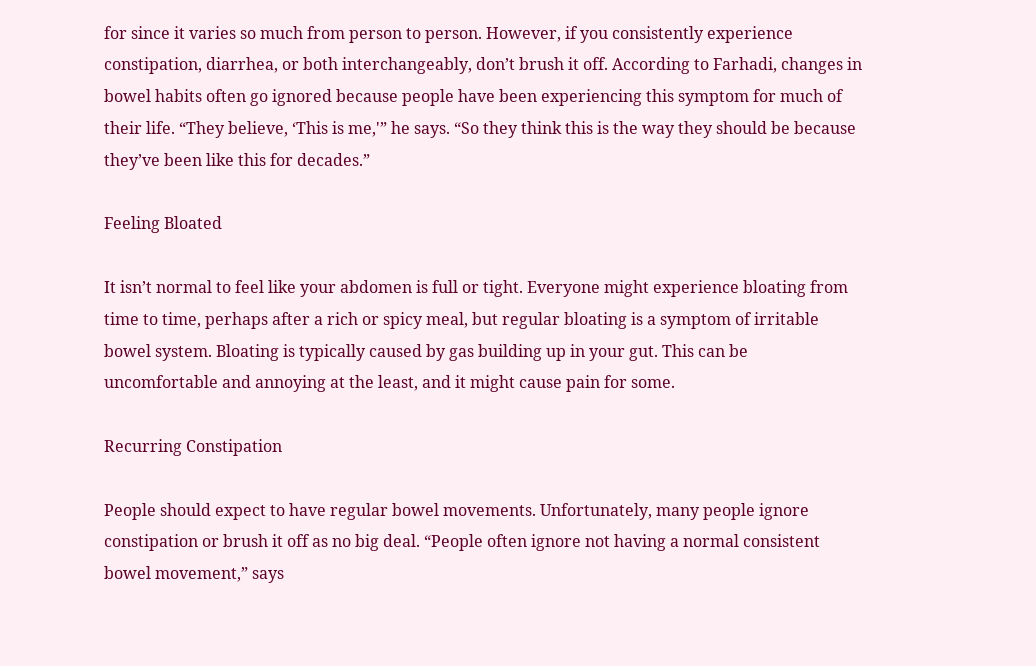for since it varies so much from person to person. However, if you consistently experience constipation, diarrhea, or both interchangeably, don’t brush it off. According to Farhadi, changes in bowel habits often go ignored because people have been experiencing this symptom for much of their life. “They believe, ‘This is me,'” he says. “So they think this is the way they should be because they’ve been like this for decades.”

Feeling Bloated

It isn’t normal to feel like your abdomen is full or tight. Everyone might experience bloating from time to time, perhaps after a rich or spicy meal, but regular bloating is a symptom of irritable bowel system. Bloating is typically caused by gas building up in your gut. This can be uncomfortable and annoying at the least, and it might cause pain for some.

Recurring Constipation

People should expect to have regular bowel movements. Unfortunately, many people ignore constipation or brush it off as no big deal. “People often ignore not having a normal consistent bowel movement,” says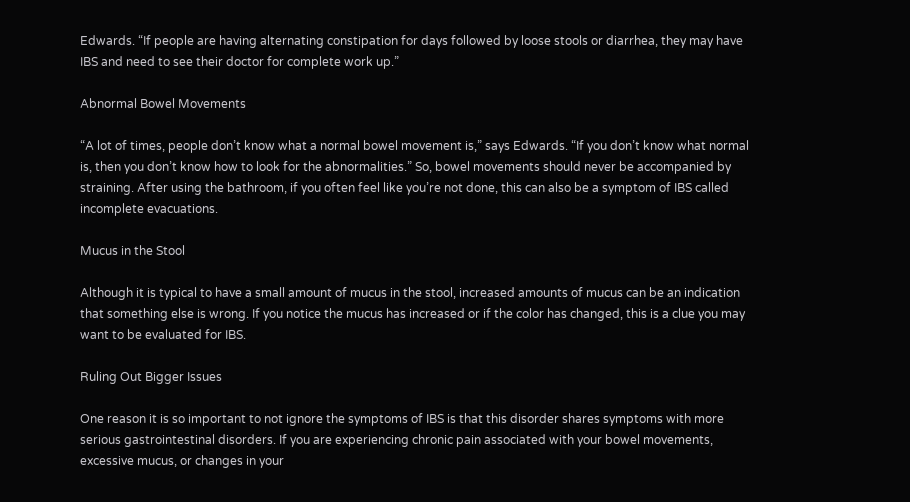Edwards. “If people are having alternating constipation for days followed by loose stools or diarrhea, they may have IBS and need to see their doctor for complete work up.”

Abnormal Bowel Movements

“A lot of times, people don’t know what a normal bowel movement is,” says Edwards. “If you don’t know what normal is, then you don’t know how to look for the abnormalities.” So, bowel movements should never be accompanied by straining. After using the bathroom, if you often feel like you’re not done, this can also be a symptom of IBS called incomplete evacuations.

Mucus in the Stool

Although it is typical to have a small amount of mucus in the stool, increased amounts of mucus can be an indication that something else is wrong. If you notice the mucus has increased or if the color has changed, this is a clue you may want to be evaluated for IBS.

Ruling Out Bigger Issues

One reason it is so important to not ignore the symptoms of IBS is that this disorder shares symptoms with more serious gastrointestinal disorders. If you are experiencing chronic pain associated with your bowel movements, excessive mucus, or changes in your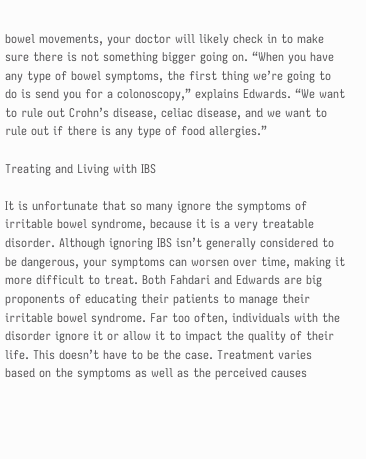bowel movements, your doctor will likely check in to make sure there is not something bigger going on. “When you have any type of bowel symptoms, the first thing we’re going to do is send you for a colonoscopy,” explains Edwards. “We want to rule out Crohn’s disease, celiac disease, and we want to rule out if there is any type of food allergies.”

Treating and Living with IBS

It is unfortunate that so many ignore the symptoms of irritable bowel syndrome, because it is a very treatable disorder. Although ignoring IBS isn’t generally considered to be dangerous, your symptoms can worsen over time, making it more difficult to treat. Both Fahdari and Edwards are big proponents of educating their patients to manage their irritable bowel syndrome. Far too often, individuals with the disorder ignore it or allow it to impact the quality of their life. This doesn’t have to be the case. Treatment varies based on the symptoms as well as the perceived causes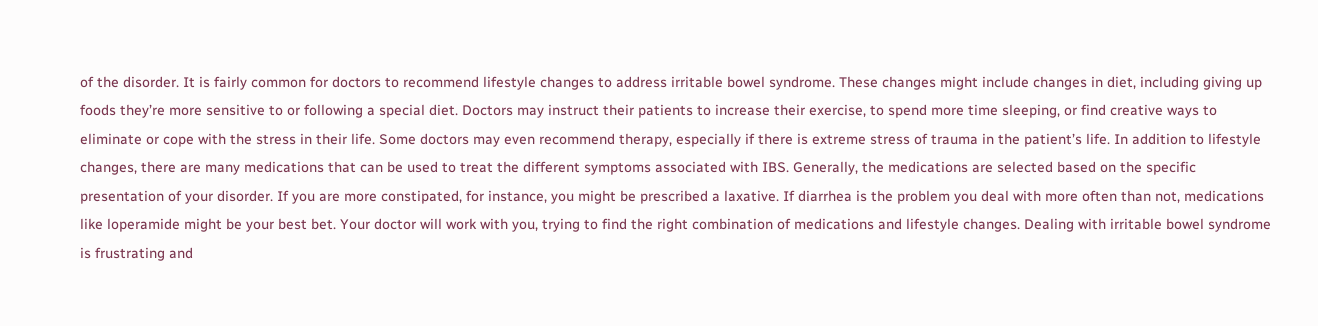of the disorder. It is fairly common for doctors to recommend lifestyle changes to address irritable bowel syndrome. These changes might include changes in diet, including giving up foods they’re more sensitive to or following a special diet. Doctors may instruct their patients to increase their exercise, to spend more time sleeping, or find creative ways to eliminate or cope with the stress in their life. Some doctors may even recommend therapy, especially if there is extreme stress of trauma in the patient’s life. In addition to lifestyle changes, there are many medications that can be used to treat the different symptoms associated with IBS. Generally, the medications are selected based on the specific presentation of your disorder. If you are more constipated, for instance, you might be prescribed a laxative. If diarrhea is the problem you deal with more often than not, medications like loperamide might be your best bet. Your doctor will work with you, trying to find the right combination of medications and lifestyle changes. Dealing with irritable bowel syndrome is frustrating and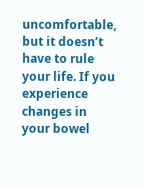uncomfortable, but it doesn’t have to rule your life. If you experience changes in your bowel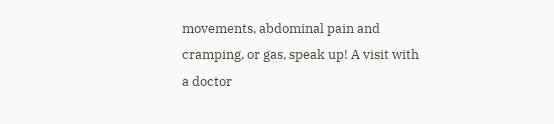movements, abdominal pain and cramping, or gas, speak up! A visit with a doctor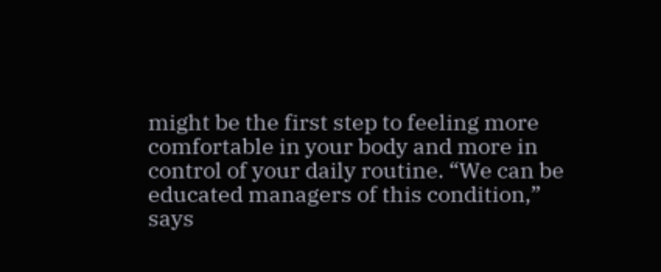might be the first step to feeling more comfortable in your body and more in control of your daily routine. “We can be educated managers of this condition,” says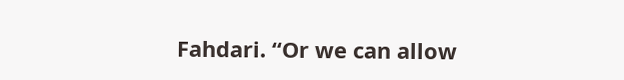Fahdari. “Or we can allow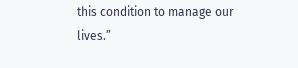this condition to manage our lives.”